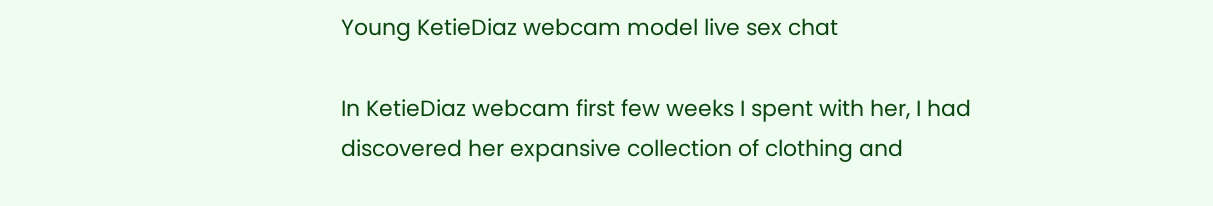Young KetieDiaz webcam model live sex chat

In KetieDiaz webcam first few weeks I spent with her, I had discovered her expansive collection of clothing and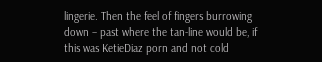lingerie. Then the feel of fingers burrowing down – past where the tan-line would be, if this was KetieDiaz porn and not cold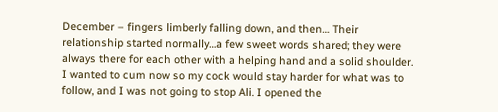December – fingers limberly falling down, and then… Their relationship started normally…a few sweet words shared; they were always there for each other with a helping hand and a solid shoulder. I wanted to cum now so my cock would stay harder for what was to follow, and I was not going to stop Ali. I opened the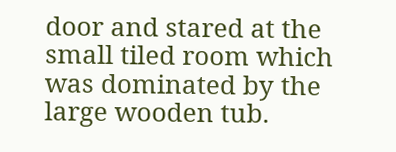door and stared at the small tiled room which was dominated by the large wooden tub.